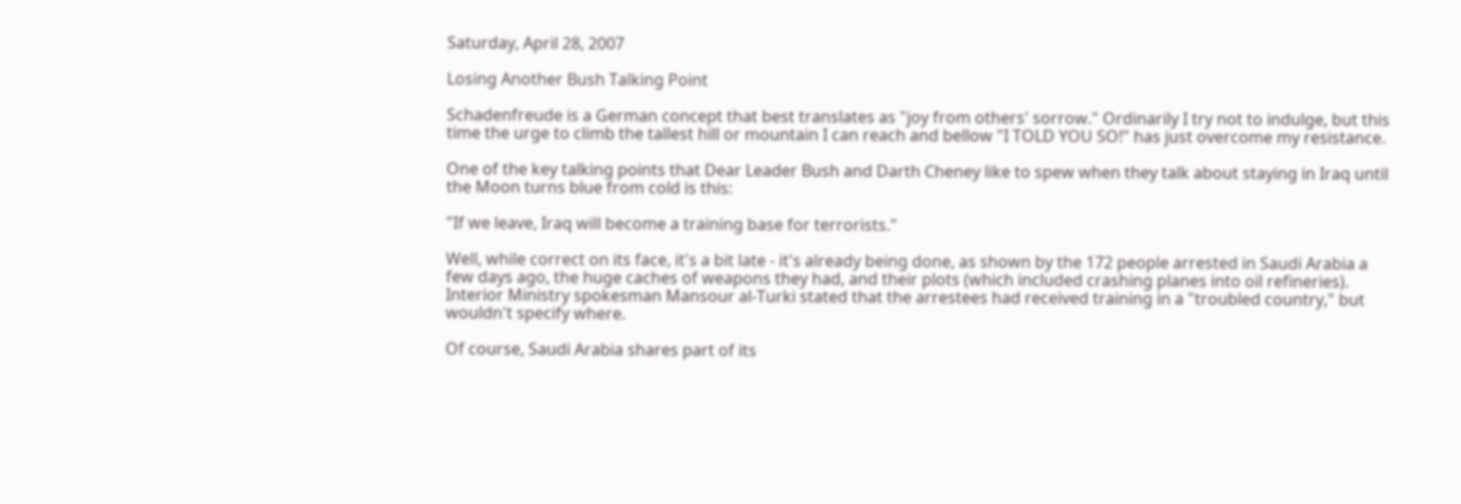Saturday, April 28, 2007

Losing Another Bush Talking Point

Schadenfreude is a German concept that best translates as "joy from others' sorrow." Ordinarily I try not to indulge, but this time the urge to climb the tallest hill or mountain I can reach and bellow "I TOLD YOU SO!" has just overcome my resistance.

One of the key talking points that Dear Leader Bush and Darth Cheney like to spew when they talk about staying in Iraq until the Moon turns blue from cold is this:

"If we leave, Iraq will become a training base for terrorists."

Well, while correct on its face, it's a bit late - it's already being done, as shown by the 172 people arrested in Saudi Arabia a few days ago, the huge caches of weapons they had, and their plots (which included crashing planes into oil refineries). Interior Ministry spokesman Mansour al-Turki stated that the arrestees had received training in a "troubled country," but wouldn't specify where.

Of course, Saudi Arabia shares part of its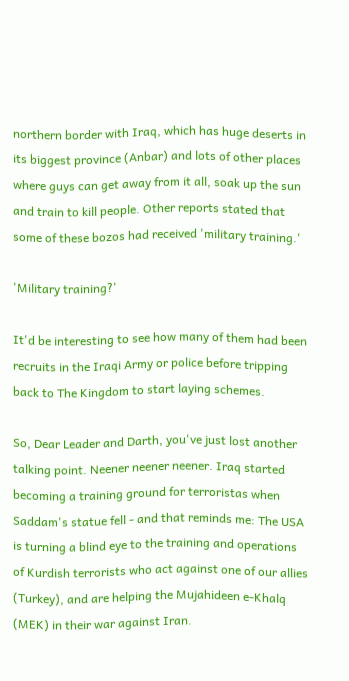northern border with Iraq, which has huge deserts in its biggest province (Anbar) and lots of other places where guys can get away from it all, soak up the sun and train to kill people. Other reports stated that some of these bozos had received 'military training.'

'Military training?'

It'd be interesting to see how many of them had been recruits in the Iraqi Army or police before tripping back to The Kingdom to start laying schemes.

So, Dear Leader and Darth, you've just lost another talking point. Neener neener neener. Iraq started becoming a training ground for terroristas when Saddam's statue fell - and that reminds me: The USA is turning a blind eye to the training and operations of Kurdish terrorists who act against one of our allies (Turkey), and are helping the Mujahideen e-Khalq (MEK) in their war against Iran.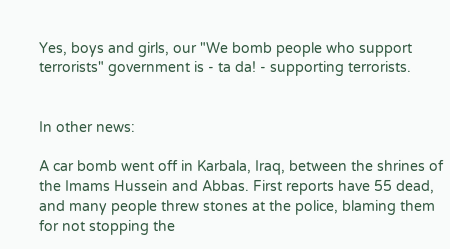Yes, boys and girls, our "We bomb people who support terrorists" government is - ta da! - supporting terrorists.


In other news:

A car bomb went off in Karbala, Iraq, between the shrines of the Imams Hussein and Abbas. First reports have 55 dead, and many people threw stones at the police, blaming them for not stopping the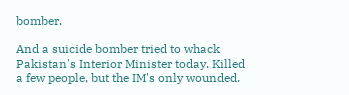bomber.

And a suicide bomber tried to whack Pakistan's Interior Minister today. Killed a few people, but the IM's only wounded.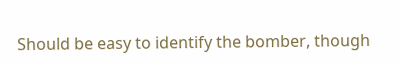Should be easy to identify the bomber, though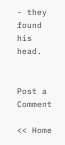- they found his head.


Post a Comment

<< Home